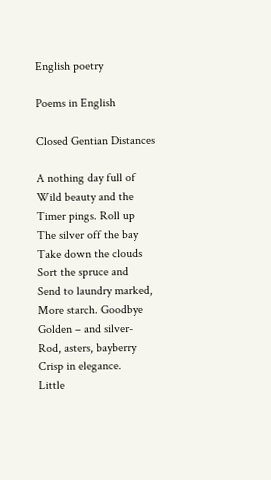English poetry

Poems in English

Closed Gentian Distances

A nothing day full of
Wild beauty and the
Timer pings. Roll up
The silver off the bay
Take down the clouds
Sort the spruce and
Send to laundry marked,
More starch. Goodbye
Golden – and silver-
Rod, asters, bayberry
Crisp in elegance.
Little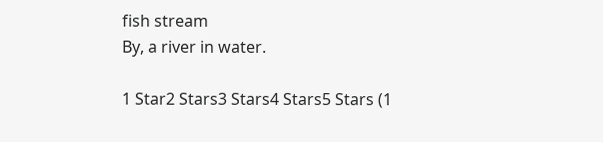fish stream
By, a river in water.

1 Star2 Stars3 Stars4 Stars5 Stars (1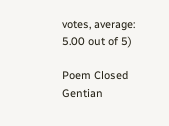votes, average: 5.00 out of 5)

Poem Closed Gentian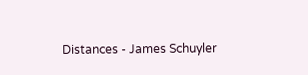Distances - James Schuyler